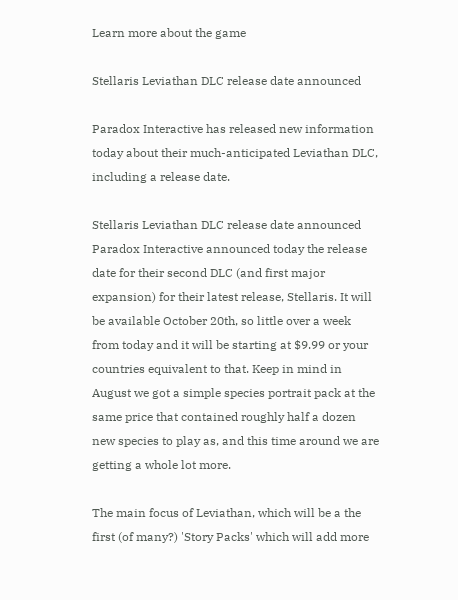Learn more about the game

Stellaris Leviathan DLC release date announced

Paradox Interactive has released new information today about their much-anticipated Leviathan DLC, including a release date.

Stellaris Leviathan DLC release date announced
Paradox Interactive announced today the release date for their second DLC (and first major expansion) for their latest release, Stellaris. It will be available October 20th, so little over a week from today and it will be starting at $9.99 or your countries equivalent to that. Keep in mind in August we got a simple species portrait pack at the same price that contained roughly half a dozen new species to play as, and this time around we are getting a whole lot more.

The main focus of Leviathan, which will be a the first (of many?) 'Story Packs' which will add more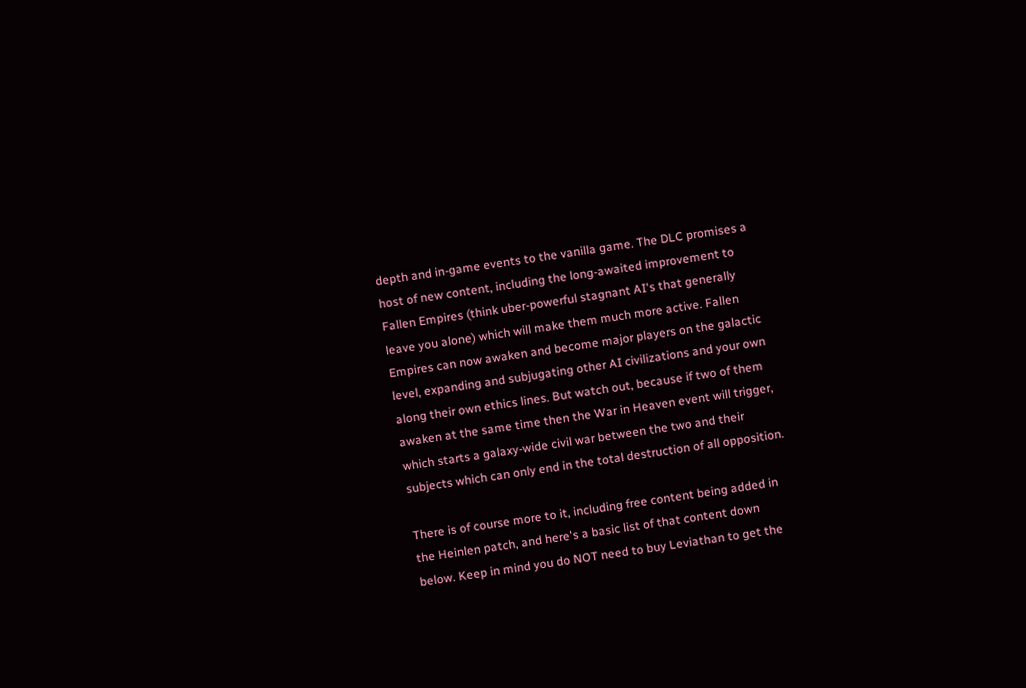depth and in-game events to the vanilla game. The DLC promises a host of new content, including the long-awaited improvement to Fallen Empires (think uber-powerful stagnant AI's that generally leave you alone) which will make them much more active. Fallen Empires can now awaken and become major players on the galactic level, expanding and subjugating other AI civilizations and your own along their own ethics lines. But watch out, because if two of them awaken at the same time then the War in Heaven event will trigger, which starts a galaxy-wide civil war between the two and their subjects which can only end in the total destruction of all opposition.

There is of course more to it, including free content being added in the Heinlen patch, and here's a basic list of that content down below. Keep in mind you do NOT need to buy Leviathan to get the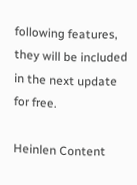following features, they will be included in the next update for free.

Heinlen Content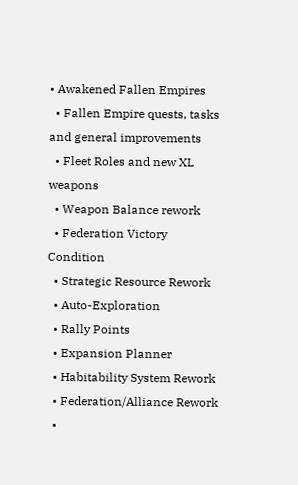• Awakened Fallen Empires
  • Fallen Empire quests, tasks and general improvements
  • Fleet Roles and new XL weapons
  • Weapon Balance rework
  • Federation Victory Condition
  • Strategic Resource Rework
  • Auto-Exploration
  • Rally Points
  • Expansion Planner
  • Habitability System Rework
  • Federation/Alliance Rework
  •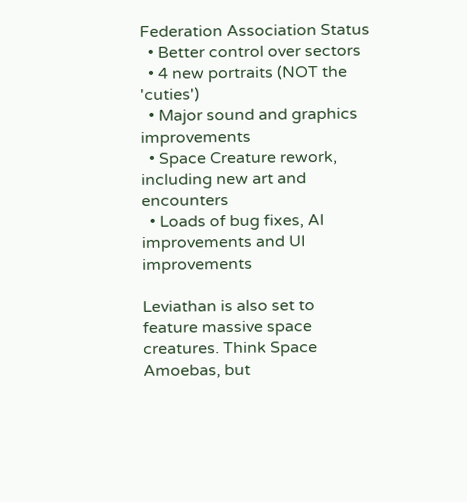Federation Association Status
  • Better control over sectors
  • 4 new portraits (NOT the 'cuties')
  • Major sound and graphics improvements
  • Space Creature rework, including new art and encounters
  • Loads of bug fixes, AI improvements and UI improvements

Leviathan is also set to feature massive space creatures. Think Space Amoebas, but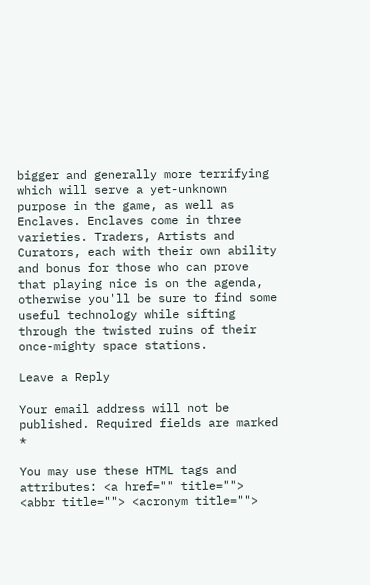bigger and generally more terrifying which will serve a yet-unknown purpose in the game, as well as Enclaves. Enclaves come in three varieties. Traders, Artists and Curators, each with their own ability and bonus for those who can prove that playing nice is on the agenda, otherwise you'll be sure to find some useful technology while sifting through the twisted ruins of their once-mighty space stations.

Leave a Reply

Your email address will not be published. Required fields are marked *

You may use these HTML tags and attributes: <a href="" title=""> <abbr title=""> <acronym title="">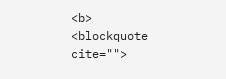<b> <blockquote cite="">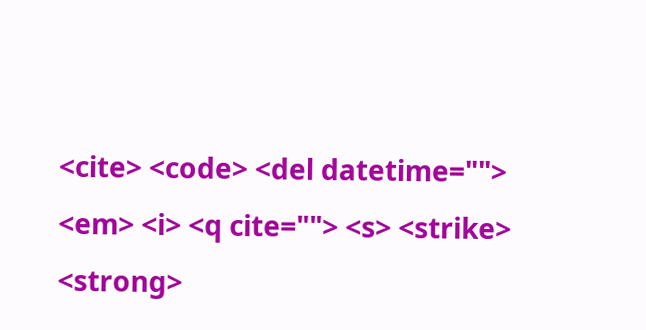<cite> <code> <del datetime=""> <em> <i> <q cite=""> <s> <strike> <strong>